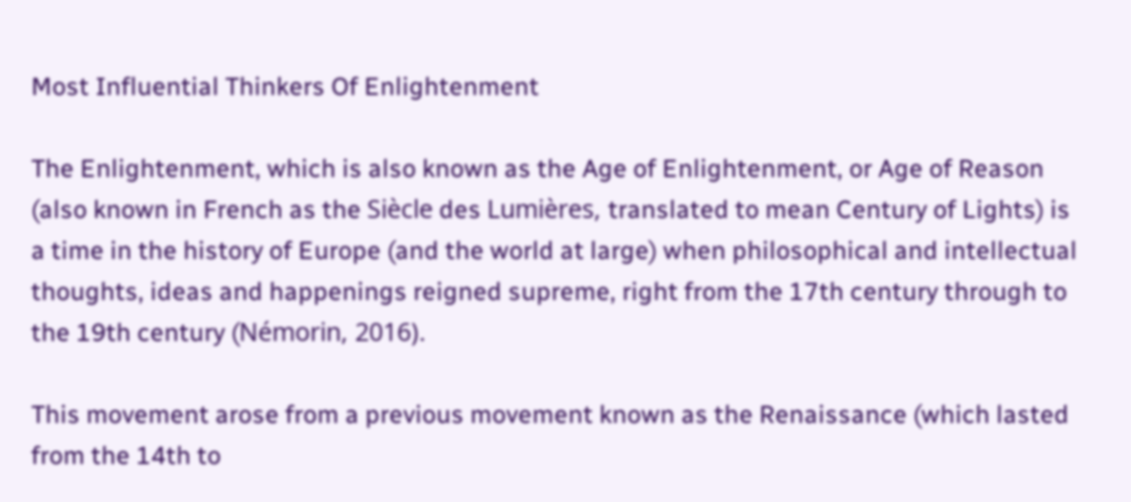Most Influential Thinkers Of Enlightenment

The Enlightenment, which is also known as the Age of Enlightenment, or Age of Reason (also known in French as the Siècle des Lumières, translated to mean Century of Lights) is a time in the history of Europe (and the world at large) when philosophical and intellectual thoughts, ideas and happenings reigned supreme, right from the 17th century through to the 19th century (Némorin, 2016).

This movement arose from a previous movement known as the Renaissance (which lasted from the 14th to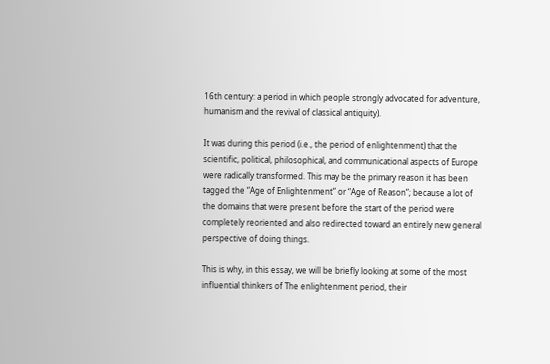16th century: a period in which people strongly advocated for adventure, humanism and the revival of classical antiquity).

It was during this period (i.e., the period of enlightenment) that the scientific, political, philosophical, and communicational aspects of Europe were radically transformed. This may be the primary reason it has been tagged the “Age of Enlightenment” or “Age of Reason”; because a lot of the domains that were present before the start of the period were completely reoriented and also redirected toward an entirely new general perspective of doing things.

This is why, in this essay, we will be briefly looking at some of the most influential thinkers of The enlightenment period, their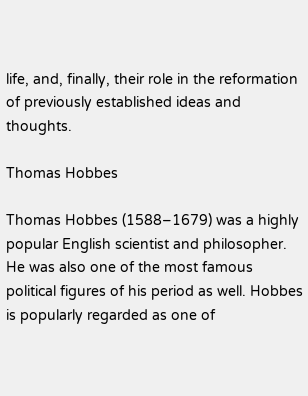life, and, finally, their role in the reformation of previously established ideas and thoughts.

Thomas Hobbes

Thomas Hobbes (1588–1679) was a highly popular English scientist and philosopher. He was also one of the most famous political figures of his period as well. Hobbes is popularly regarded as one of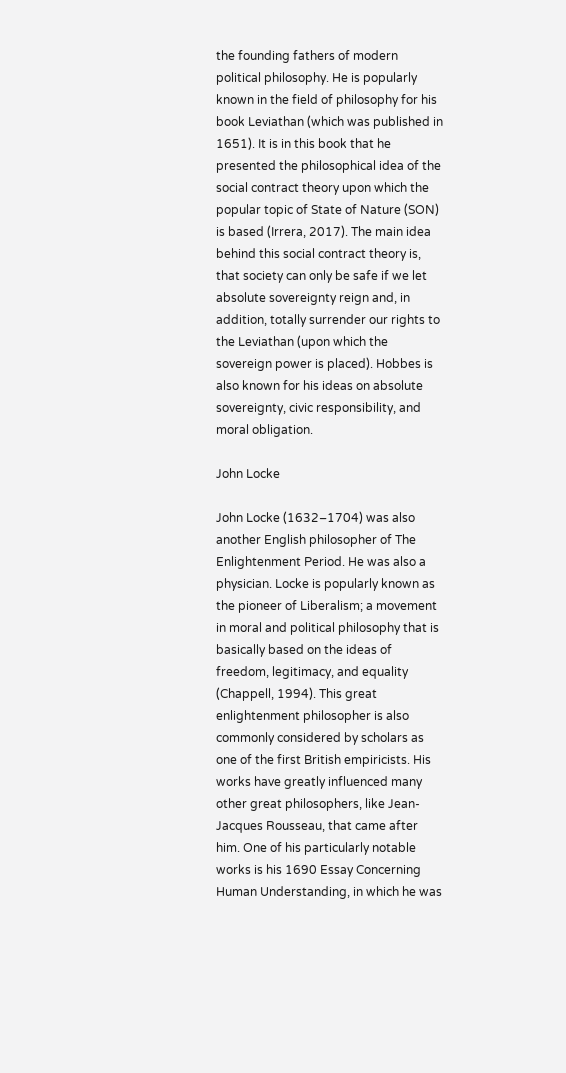the founding fathers of modern political philosophy. He is popularly known in the field of philosophy for his book Leviathan (which was published in 1651). It is in this book that he presented the philosophical idea of the social contract theory upon which the popular topic of State of Nature (SON) is based (Irrera, 2017). The main idea behind this social contract theory is, that society can only be safe if we let absolute sovereignty reign and, in addition, totally surrender our rights to the Leviathan (upon which the sovereign power is placed). Hobbes is also known for his ideas on absolute sovereignty, civic responsibility, and moral obligation.

John Locke

John Locke (1632–1704) was also another English philosopher of The Enlightenment Period. He was also a physician. Locke is popularly known as the pioneer of Liberalism; a movement in moral and political philosophy that is basically based on the ideas of freedom, legitimacy, and equality (Chappell, 1994). This great enlightenment philosopher is also commonly considered by scholars as one of the first British empiricists. His works have greatly influenced many other great philosophers, like Jean-Jacques Rousseau, that came after him. One of his particularly notable works is his 1690 Essay Concerning Human Understanding, in which he was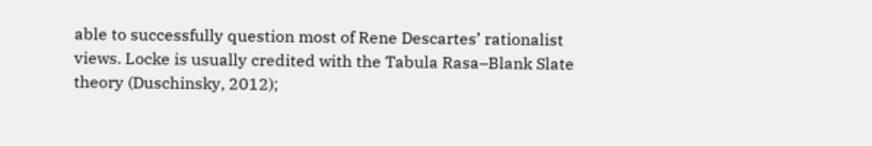able to successfully question most of Rene Descartes’ rationalist views. Locke is usually credited with the Tabula Rasa–Blank Slate theory (Duschinsky, 2012);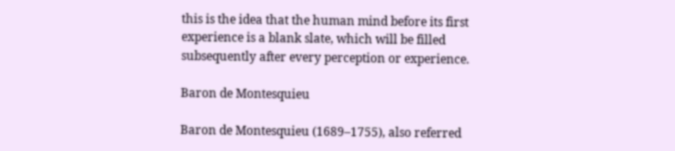this is the idea that the human mind before its first experience is a blank slate, which will be filled subsequently after every perception or experience.

Baron de Montesquieu

Baron de Montesquieu (1689–1755), also referred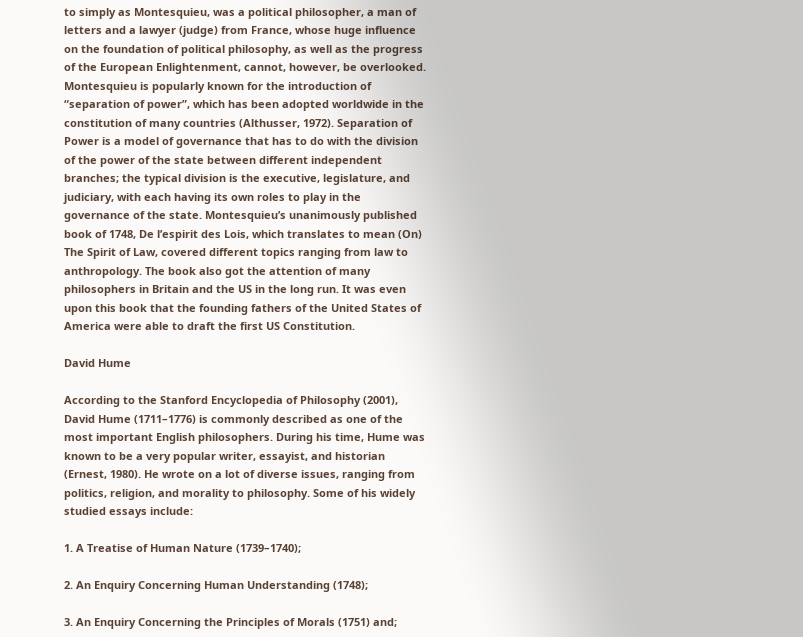to simply as Montesquieu, was a political philosopher, a man of letters and a lawyer (judge) from France, whose huge influence on the foundation of political philosophy, as well as the progress of the European Enlightenment, cannot, however, be overlooked. Montesquieu is popularly known for the introduction of “separation of power”, which has been adopted worldwide in the constitution of many countries (Althusser, 1972). Separation of Power is a model of governance that has to do with the division of the power of the state between different independent branches; the typical division is the executive, legislature, and judiciary, with each having its own roles to play in the governance of the state. Montesquieu’s unanimously published book of 1748, De l’espirit des Lois, which translates to mean (On) The Spirit of Law, covered different topics ranging from law to anthropology. The book also got the attention of many philosophers in Britain and the US in the long run. It was even upon this book that the founding fathers of the United States of America were able to draft the first US Constitution.

David Hume

According to the Stanford Encyclopedia of Philosophy (2001), David Hume (1711–1776) is commonly described as one of the most important English philosophers. During his time, Hume was known to be a very popular writer, essayist, and historian (Ernest, 1980). He wrote on a lot of diverse issues, ranging from politics, religion, and morality to philosophy. Some of his widely studied essays include:

1. A Treatise of Human Nature (1739–1740);

2. An Enquiry Concerning Human Understanding (1748);

3. An Enquiry Concerning the Principles of Morals (1751) and;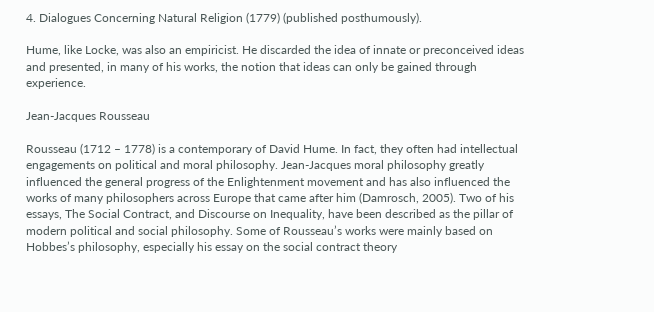4. Dialogues Concerning Natural Religion (1779) (published posthumously).

Hume, like Locke, was also an empiricist. He discarded the idea of innate or preconceived ideas and presented, in many of his works, the notion that ideas can only be gained through experience.

Jean-Jacques Rousseau

Rousseau (1712 – 1778) is a contemporary of David Hume. In fact, they often had intellectual engagements on political and moral philosophy. Jean-Jacques moral philosophy greatly influenced the general progress of the Enlightenment movement and has also influenced the works of many philosophers across Europe that came after him (Damrosch, 2005). Two of his essays, The Social Contract, and Discourse on Inequality, have been described as the pillar of modern political and social philosophy. Some of Rousseau’s works were mainly based on Hobbes’s philosophy, especially his essay on the social contract theory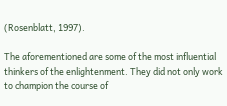(Rosenblatt, 1997).

The aforementioned are some of the most influential thinkers of the enlightenment. They did not only work to champion the course of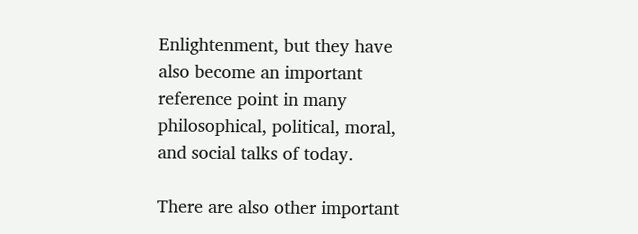Enlightenment, but they have also become an important reference point in many philosophical, political, moral, and social talks of today.

There are also other important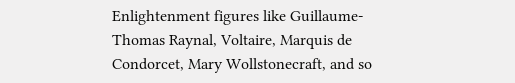Enlightenment figures like Guillaume-Thomas Raynal, Voltaire, Marquis de Condorcet, Mary Wollstonecraft, and so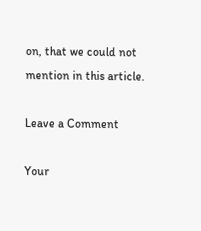on, that we could not mention in this article.

Leave a Comment

Your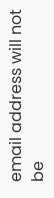email address will not be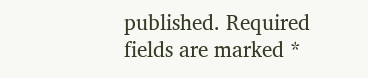published. Required fields are marked *